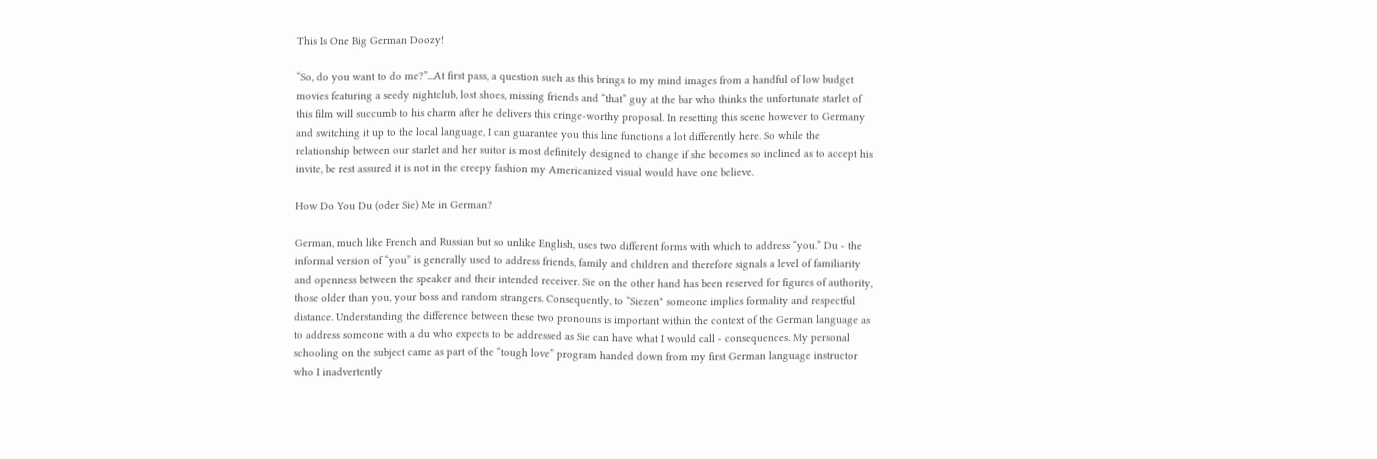This Is One Big German Doozy!

“So, do you want to do me?”...At first pass, a question such as this brings to my mind images from a handful of low budget movies featuring a seedy nightclub, lost shoes, missing friends and “that” guy at the bar who thinks the unfortunate starlet of this film will succumb to his charm after he delivers this cringe-worthy proposal. In resetting this scene however to Germany and switching it up to the local language, I can guarantee you this line functions a lot differently here. So while the relationship between our starlet and her suitor is most definitely designed to change if she becomes so inclined as to accept his invite, be rest assured it is not in the creepy fashion my Americanized visual would have one believe.

How Do You Du (oder Sie) Me in German?

German, much like French and Russian but so unlike English, uses two different forms with which to address “you.” Du - the informal version of “you” is generally used to address friends, family and children and therefore signals a level of familiarity and openness between the speaker and their intended receiver. Sie on the other hand has been reserved for figures of authority, those older than you, your boss and random strangers. Consequently, to “Siezen" someone implies formality and respectful distance. Understanding the difference between these two pronouns is important within the context of the German language as to address someone with a du who expects to be addressed as Sie can have what I would call - consequences. My personal schooling on the subject came as part of the “tough love” program handed down from my first German language instructor who I inadvertently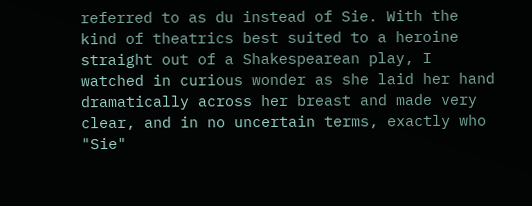referred to as du instead of Sie. With the kind of theatrics best suited to a heroine straight out of a Shakespearean play, I watched in curious wonder as she laid her hand dramatically across her breast and made very clear, and in no uncertain terms, exactly who "Sie"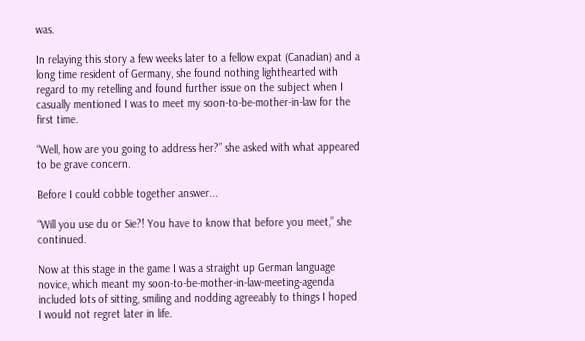was.

In relaying this story a few weeks later to a fellow expat (Canadian) and a long time resident of Germany, she found nothing lighthearted with regard to my retelling and found further issue on the subject when I casually mentioned I was to meet my soon-to-be-mother-in-law for the first time.

“Well, how are you going to address her?” she asked with what appeared to be grave concern.

Before I could cobble together answer...

“Will you use du or Sie?! You have to know that before you meet,” she continued.

Now at this stage in the game I was a straight up German language novice, which meant my soon-to-be-mother-in-law-meeting-agenda included lots of sitting, smiling and nodding agreeably to things I hoped I would not regret later in life.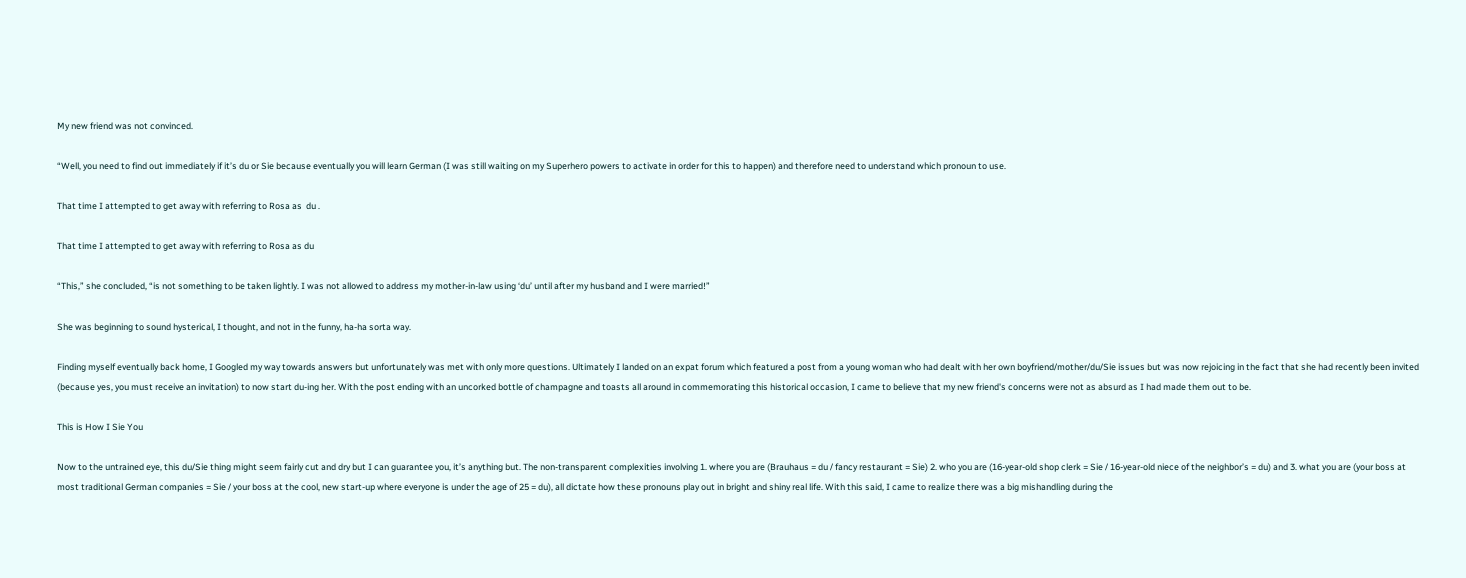My new friend was not convinced.

“Well, you need to find out immediately if it’s du or Sie because eventually you will learn German (I was still waiting on my Superhero powers to activate in order for this to happen) and therefore need to understand which pronoun to use.

That time I attempted to get away with referring to Rosa as  du .

That time I attempted to get away with referring to Rosa as du

“This,” she concluded, “is not something to be taken lightly. I was not allowed to address my mother-in-law using ‘du’ until after my husband and I were married!”

She was beginning to sound hysterical, I thought, and not in the funny, ha-ha sorta way.

Finding myself eventually back home, I Googled my way towards answers but unfortunately was met with only more questions. Ultimately I landed on an expat forum which featured a post from a young woman who had dealt with her own boyfriend/mother/du/Sie issues but was now rejoicing in the fact that she had recently been invited (because yes, you must receive an invitation) to now start du-ing her. With the post ending with an uncorked bottle of champagne and toasts all around in commemorating this historical occasion, I came to believe that my new friend's concerns were not as absurd as I had made them out to be.

This is How I Sie You

Now to the untrained eye, this du/Sie thing might seem fairly cut and dry but I can guarantee you, it’s anything but. The non-transparent complexities involving 1. where you are (Brauhaus = du / fancy restaurant = Sie) 2. who you are (16-year-old shop clerk = Sie / 16-year-old niece of the neighbor’s = du) and 3. what you are (your boss at most traditional German companies = Sie / your boss at the cool, new start-up where everyone is under the age of 25 = du), all dictate how these pronouns play out in bright and shiny real life. With this said, I came to realize there was a big mishandling during the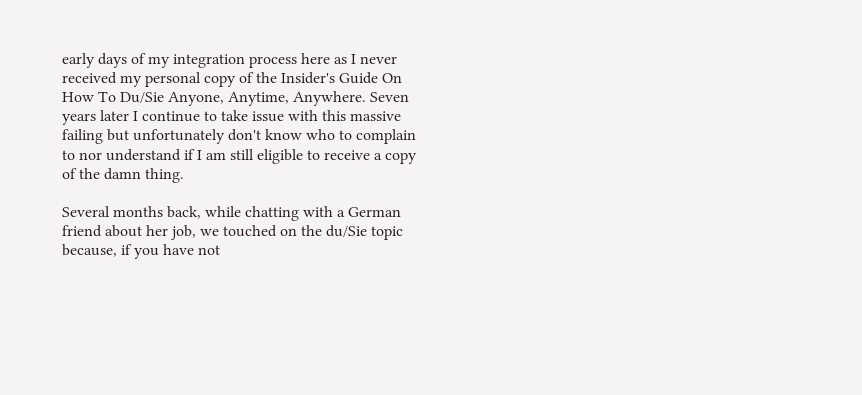early days of my integration process here as I never received my personal copy of the Insider's Guide On How To Du/Sie Anyone, Anytime, Anywhere. Seven years later I continue to take issue with this massive failing but unfortunately don't know who to complain to nor understand if I am still eligible to receive a copy of the damn thing.

Several months back, while chatting with a German friend about her job, we touched on the du/Sie topic because, if you have not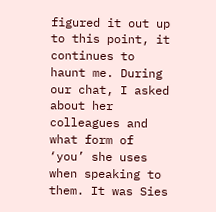figured it out up to this point, it continues to haunt me. During our chat, I asked about her colleagues and what form of ‘you’ she uses when speaking to them. It was Sies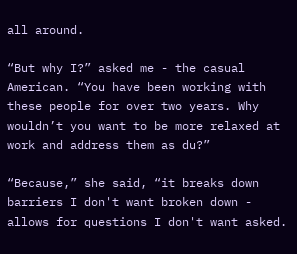all around.

“But why I?” asked me - the casual American. “You have been working with these people for over two years. Why wouldn’t you want to be more relaxed at work and address them as du?”

“Because,” she said, “it breaks down barriers I don't want broken down - allows for questions I don't want asked.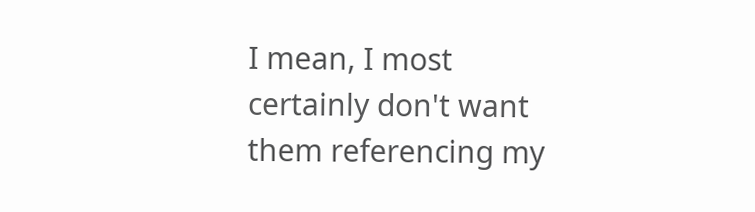I mean, I most certainly don't want them referencing my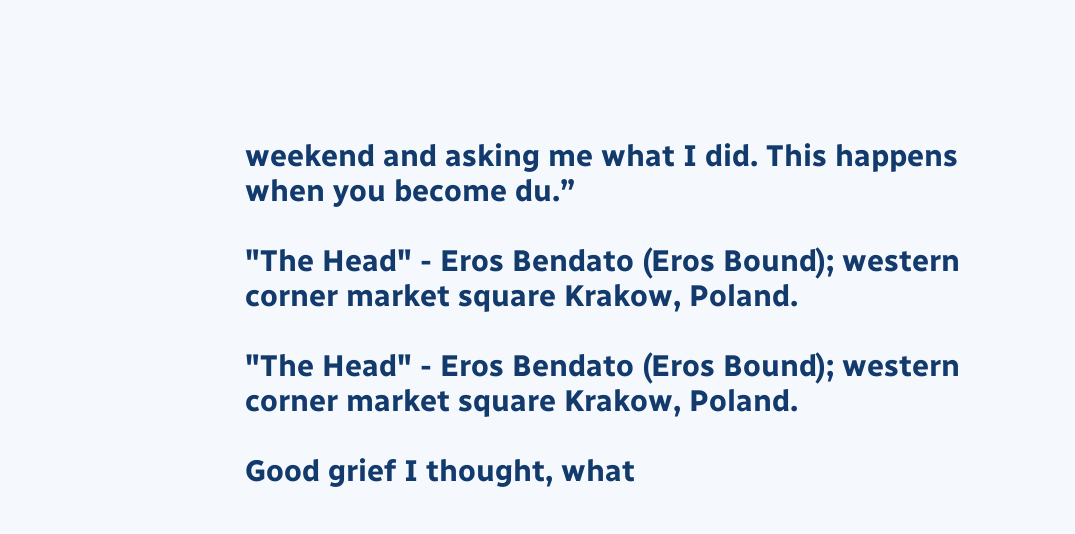weekend and asking me what I did. This happens when you become du.”

"The Head" - Eros Bendato (Eros Bound); western corner market square Krakow, Poland.

"The Head" - Eros Bendato (Eros Bound); western corner market square Krakow, Poland.

Good grief I thought, what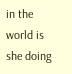in the world is she doing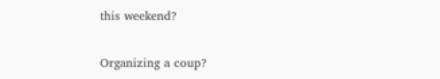this weekend?

Organizing a coup?